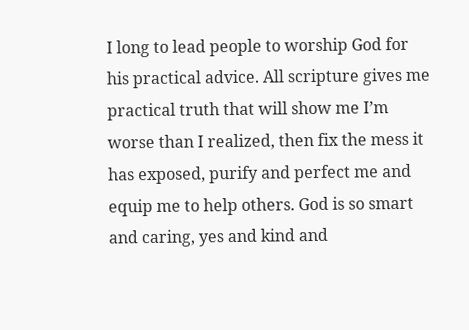I long to lead people to worship God for his practical advice. All scripture gives me practical truth that will show me I’m worse than I realized, then fix the mess it has exposed, purify and perfect me and equip me to help others. God is so smart and caring, yes and kind and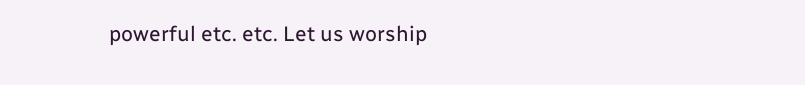powerful etc. etc. Let us worship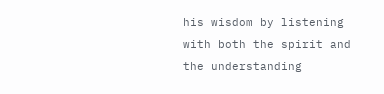his wisdom by listening with both the spirit and the understanding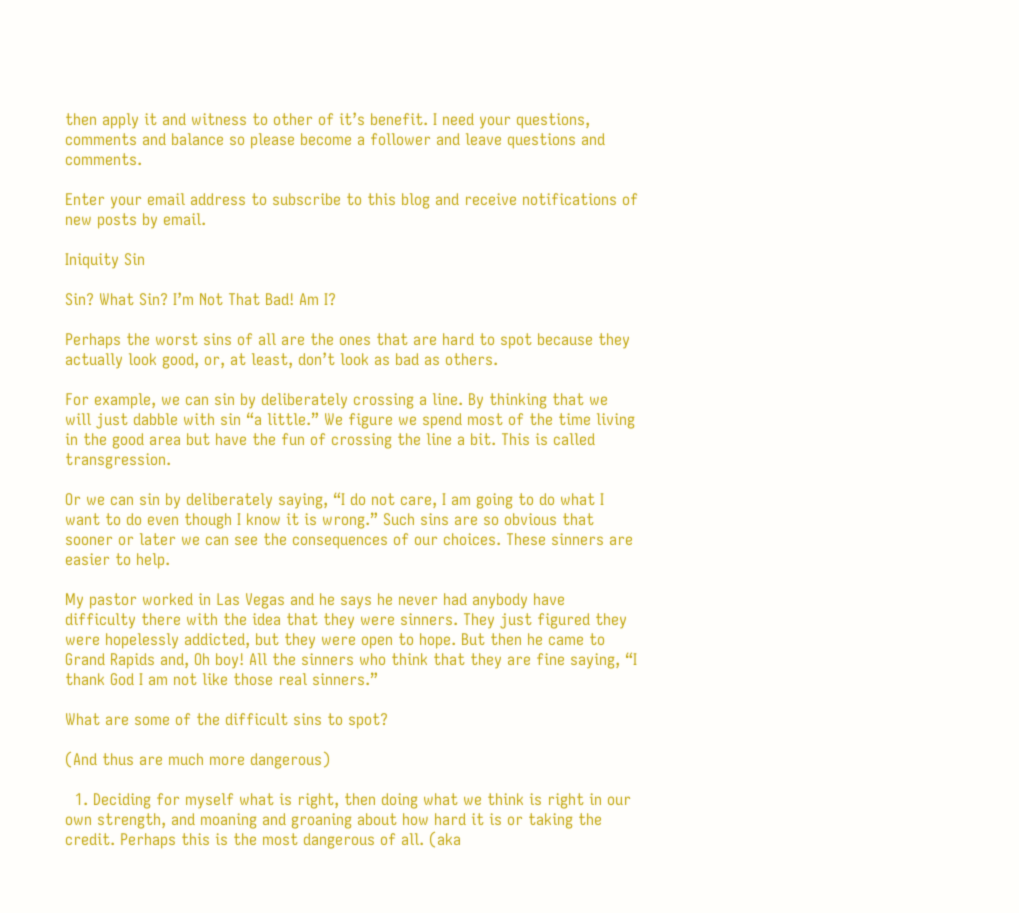then apply it and witness to other of it’s benefit. I need your questions, comments and balance so please become a follower and leave questions and comments.

Enter your email address to subscribe to this blog and receive notifications of new posts by email.

Iniquity Sin

Sin? What Sin? I’m Not That Bad! Am I?

Perhaps the worst sins of all are the ones that are hard to spot because they actually look good, or, at least, don’t look as bad as others.

For example, we can sin by deliberately crossing a line. By thinking that we will just dabble with sin “a little.” We figure we spend most of the time living in the good area but have the fun of crossing the line a bit. This is called transgression.

Or we can sin by deliberately saying, “I do not care, I am going to do what I want to do even though I know it is wrong.” Such sins are so obvious that sooner or later we can see the consequences of our choices. These sinners are easier to help.

My pastor worked in Las Vegas and he says he never had anybody have difficulty there with the idea that they were sinners. They just figured they were hopelessly addicted, but they were open to hope. But then he came to Grand Rapids and, Oh boy! All the sinners who think that they are fine saying, “I thank God I am not like those real sinners.”

What are some of the difficult sins to spot?

(And thus are much more dangerous)

  1. Deciding for myself what is right, then doing what we think is right in our own strength, and moaning and groaning about how hard it is or taking the credit. Perhaps this is the most dangerous of all. (aka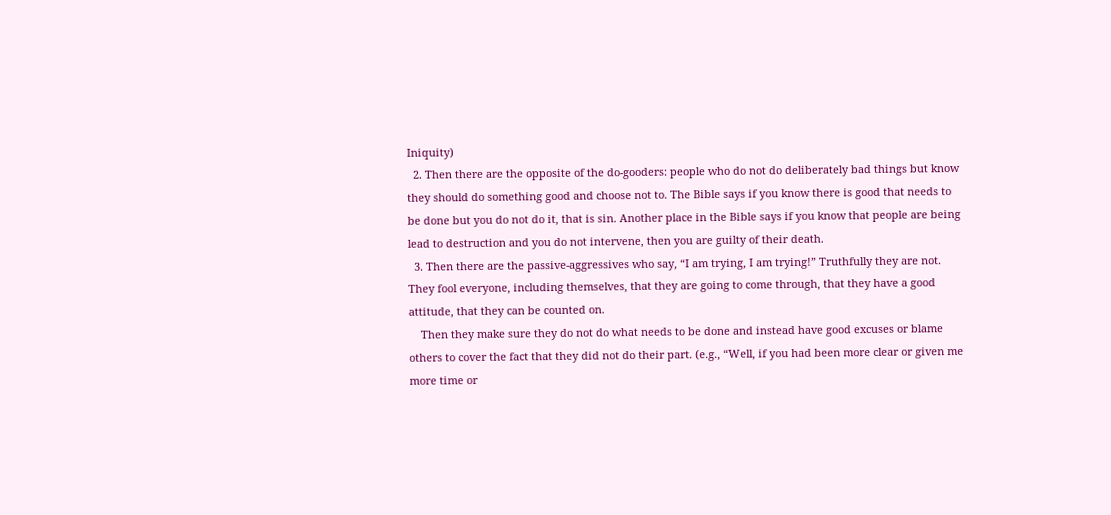Iniquity)
  2. Then there are the opposite of the do-gooders: people who do not do deliberately bad things but know they should do something good and choose not to. The Bible says if you know there is good that needs to be done but you do not do it, that is sin. Another place in the Bible says if you know that people are being lead to destruction and you do not intervene, then you are guilty of their death.
  3. Then there are the passive-aggressives who say, “I am trying, I am trying!” Truthfully they are not. They fool everyone, including themselves, that they are going to come through, that they have a good attitude, that they can be counted on.
    Then they make sure they do not do what needs to be done and instead have good excuses or blame others to cover the fact that they did not do their part. (e.g., “Well, if you had been more clear or given me more time or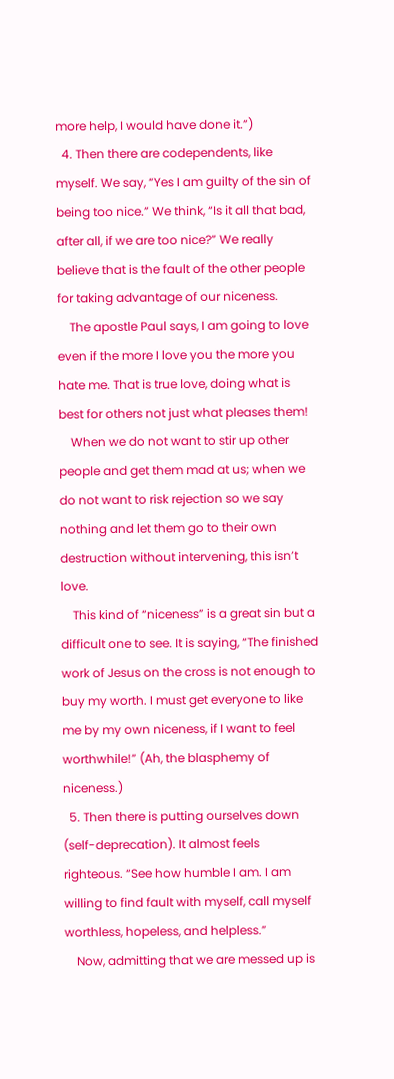more help, I would have done it.”)
  4. Then there are codependents, like myself. We say, “Yes I am guilty of the sin of being too nice.” We think, “Is it all that bad, after all, if we are too nice?” We really believe that is the fault of the other people for taking advantage of our niceness.
    The apostle Paul says, I am going to love even if the more I love you the more you hate me. That is true love, doing what is best for others not just what pleases them!
    When we do not want to stir up other people and get them mad at us; when we do not want to risk rejection so we say nothing and let them go to their own destruction without intervening, this isn’t love.
    This kind of “niceness” is a great sin but a difficult one to see. It is saying, “The finished work of Jesus on the cross is not enough to buy my worth. I must get everyone to like me by my own niceness, if I want to feel worthwhile!” (Ah, the blasphemy of niceness.)
  5. Then there is putting ourselves down (self-deprecation). It almost feels righteous. “See how humble I am. I am willing to find fault with myself, call myself worthless, hopeless, and helpless.”
    Now, admitting that we are messed up is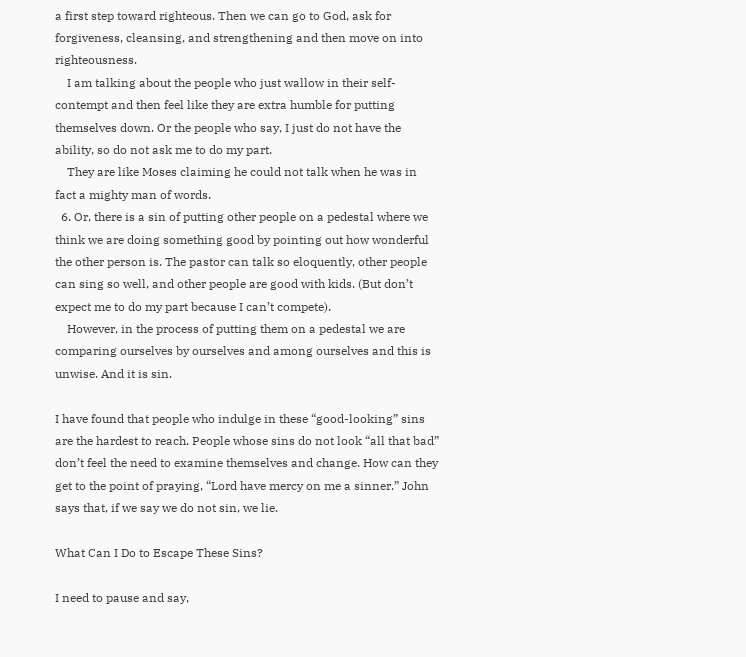a first step toward righteous. Then we can go to God, ask for forgiveness, cleansing, and strengthening and then move on into righteousness.
    I am talking about the people who just wallow in their self-contempt and then feel like they are extra humble for putting themselves down. Or the people who say, I just do not have the ability, so do not ask me to do my part.
    They are like Moses claiming he could not talk when he was in fact a mighty man of words.
  6. Or, there is a sin of putting other people on a pedestal where we think we are doing something good by pointing out how wonderful the other person is. The pastor can talk so eloquently, other people can sing so well, and other people are good with kids. (But don’t expect me to do my part because I can’t compete).
    However, in the process of putting them on a pedestal we are comparing ourselves by ourselves and among ourselves and this is unwise. And it is sin.

I have found that people who indulge in these “good-looking” sins are the hardest to reach. People whose sins do not look “all that bad” don’t feel the need to examine themselves and change. How can they get to the point of praying, “Lord have mercy on me a sinner.” John says that, if we say we do not sin, we lie.

What Can I Do to Escape These Sins?

I need to pause and say,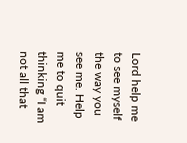Lord help me to see myself the way you see me. Help me to quit thinking “I am not all that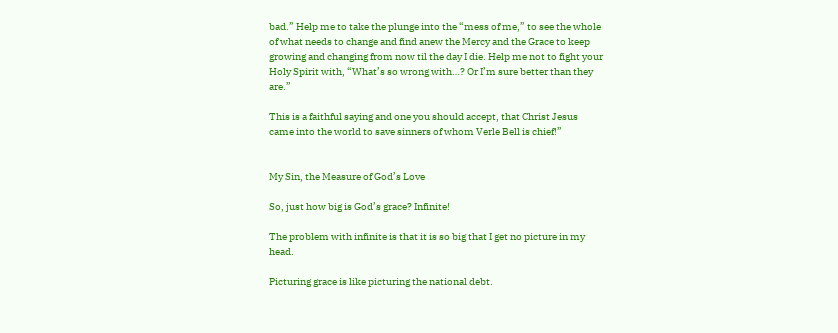bad.” Help me to take the plunge into the “mess of me,” to see the whole of what needs to change and find anew the Mercy and the Grace to keep growing and changing from now til the day I die. Help me not to fight your Holy Spirit with, “What’s so wrong with…? Or I’m sure better than they are.”

This is a faithful saying and one you should accept, that Christ Jesus came into the world to save sinners of whom Verle Bell is chief!”


My Sin, the Measure of God’s Love

So, just how big is God’s grace? Infinite!

The problem with infinite is that it is so big that I get no picture in my head.

Picturing grace is like picturing the national debt.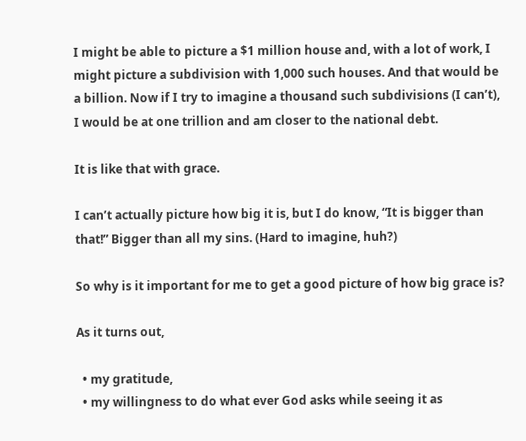I might be able to picture a $1 million house and, with a lot of work, I might picture a subdivision with 1,000 such houses. And that would be a billion. Now if I try to imagine a thousand such subdivisions (I can’t), I would be at one trillion and am closer to the national debt.

It is like that with grace.

I can’t actually picture how big it is, but I do know, “It is bigger than that!” Bigger than all my sins. (Hard to imagine, huh?)

So why is it important for me to get a good picture of how big grace is?

As it turns out,

  • my gratitude,
  • my willingness to do what ever God asks while seeing it as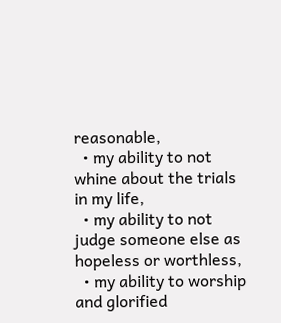reasonable,
  • my ability to not whine about the trials in my life,
  • my ability to not judge someone else as hopeless or worthless,
  • my ability to worship and glorified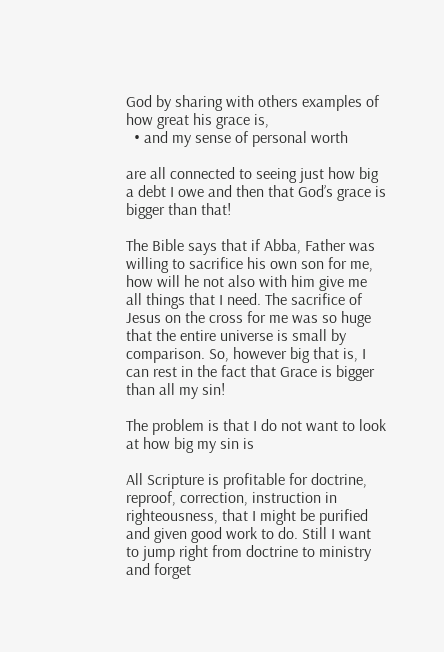God by sharing with others examples of how great his grace is,
  • and my sense of personal worth

are all connected to seeing just how big a debt I owe and then that God’s grace is bigger than that!

The Bible says that if Abba, Father was willing to sacrifice his own son for me, how will he not also with him give me all things that I need. The sacrifice of Jesus on the cross for me was so huge that the entire universe is small by comparison. So, however big that is, I can rest in the fact that Grace is bigger than all my sin!

The problem is that I do not want to look at how big my sin is

All Scripture is profitable for doctrine, reproof, correction, instruction in righteousness, that I might be purified and given good work to do. Still I want to jump right from doctrine to ministry and forget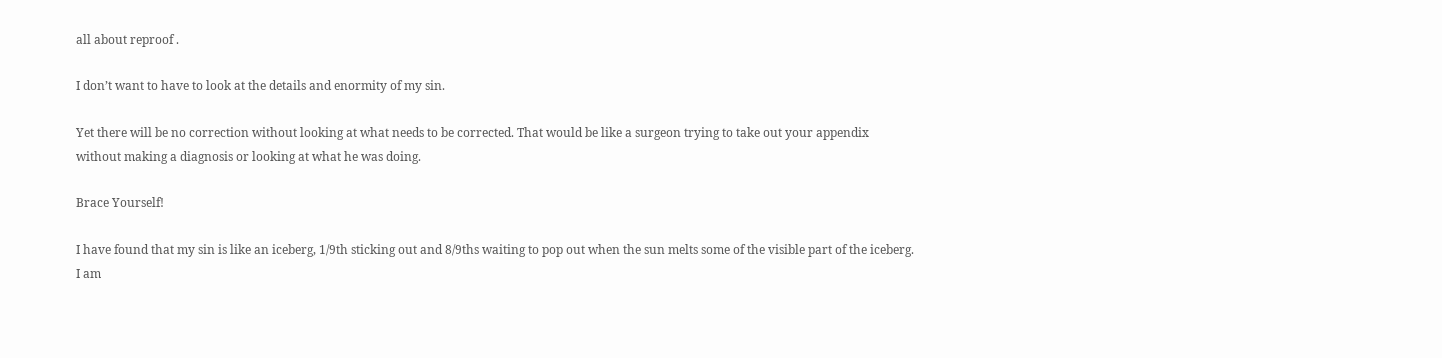all about reproof .

I don’t want to have to look at the details and enormity of my sin.

Yet there will be no correction without looking at what needs to be corrected. That would be like a surgeon trying to take out your appendix without making a diagnosis or looking at what he was doing.

Brace Yourself!

I have found that my sin is like an iceberg, 1/9th sticking out and 8/9ths waiting to pop out when the sun melts some of the visible part of the iceberg. I am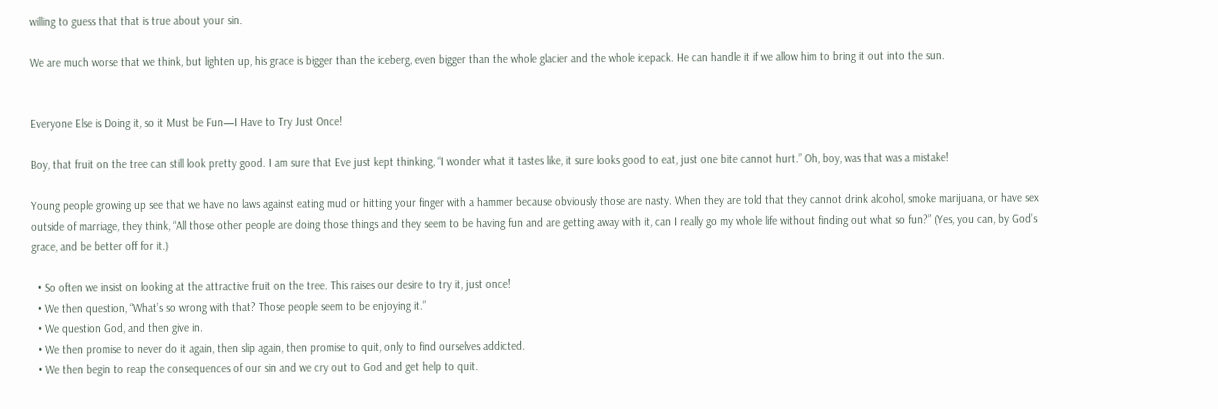willing to guess that that is true about your sin.

We are much worse that we think, but lighten up, his grace is bigger than the iceberg, even bigger than the whole glacier and the whole icepack. He can handle it if we allow him to bring it out into the sun.


Everyone Else is Doing it, so it Must be Fun—I Have to Try Just Once!

Boy, that fruit on the tree can still look pretty good. I am sure that Eve just kept thinking, “I wonder what it tastes like, it sure looks good to eat, just one bite cannot hurt.” Oh, boy, was that was a mistake!

Young people growing up see that we have no laws against eating mud or hitting your finger with a hammer because obviously those are nasty. When they are told that they cannot drink alcohol, smoke marijuana, or have sex outside of marriage, they think, “All those other people are doing those things and they seem to be having fun and are getting away with it, can I really go my whole life without finding out what so fun?” (Yes, you can, by God’s grace, and be better off for it.)

  • So often we insist on looking at the attractive fruit on the tree. This raises our desire to try it, just once!
  • We then question, “What’s so wrong with that? Those people seem to be enjoying it.”
  • We question God, and then give in.
  • We then promise to never do it again, then slip again, then promise to quit, only to find ourselves addicted.
  • We then begin to reap the consequences of our sin and we cry out to God and get help to quit.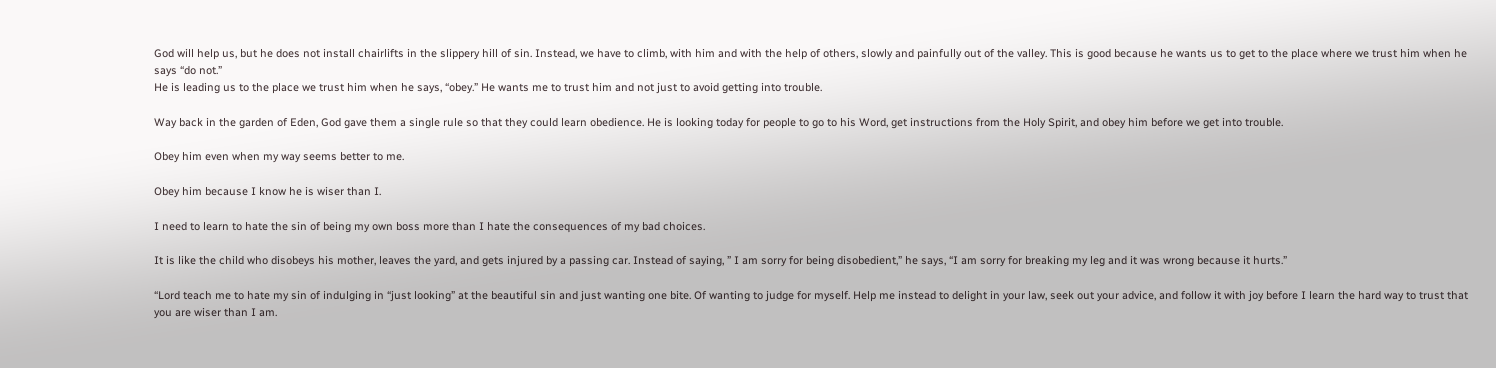God will help us, but he does not install chairlifts in the slippery hill of sin. Instead, we have to climb, with him and with the help of others, slowly and painfully out of the valley. This is good because he wants us to get to the place where we trust him when he says “do not.”
He is leading us to the place we trust him when he says, “obey.” He wants me to trust him and not just to avoid getting into trouble.

Way back in the garden of Eden, God gave them a single rule so that they could learn obedience. He is looking today for people to go to his Word, get instructions from the Holy Spirit, and obey him before we get into trouble.

Obey him even when my way seems better to me.

Obey him because I know he is wiser than I.

I need to learn to hate the sin of being my own boss more than I hate the consequences of my bad choices.

It is like the child who disobeys his mother, leaves the yard, and gets injured by a passing car. Instead of saying, ” I am sorry for being disobedient,” he says, “I am sorry for breaking my leg and it was wrong because it hurts.”

“Lord teach me to hate my sin of indulging in “just looking” at the beautiful sin and just wanting one bite. Of wanting to judge for myself. Help me instead to delight in your law, seek out your advice, and follow it with joy before I learn the hard way to trust that you are wiser than I am.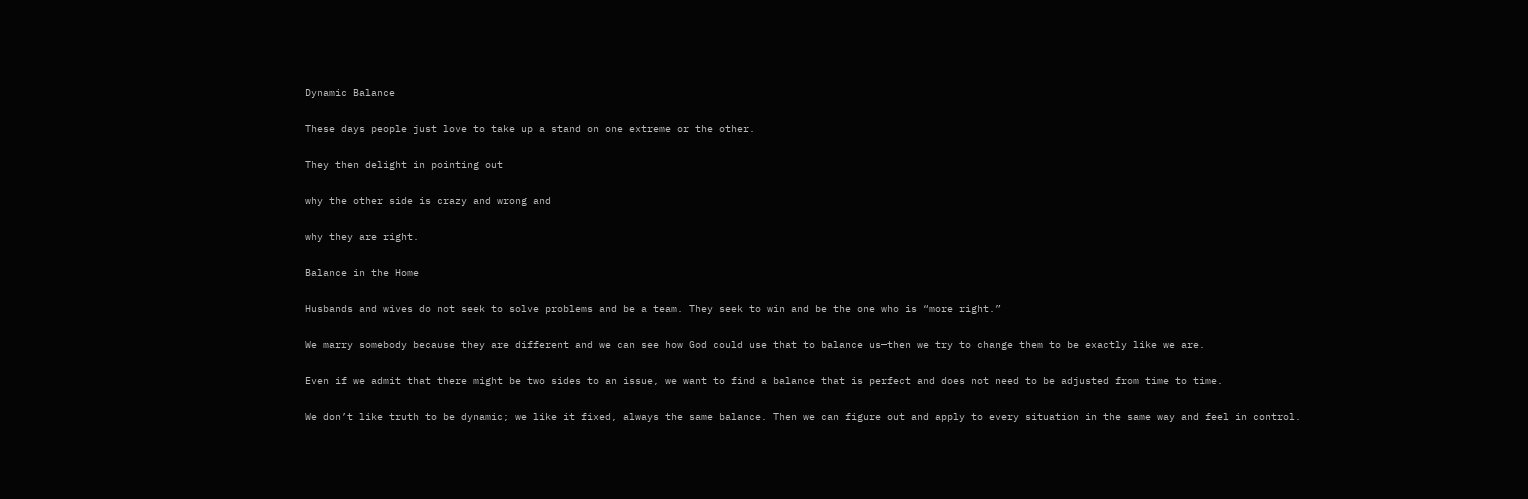Dynamic Balance

These days people just love to take up a stand on one extreme or the other.

They then delight in pointing out

why the other side is crazy and wrong and

why they are right.

Balance in the Home

Husbands and wives do not seek to solve problems and be a team. They seek to win and be the one who is “more right.”

We marry somebody because they are different and we can see how God could use that to balance us—then we try to change them to be exactly like we are.

Even if we admit that there might be two sides to an issue, we want to find a balance that is perfect and does not need to be adjusted from time to time.

We don’t like truth to be dynamic; we like it fixed, always the same balance. Then we can figure out and apply to every situation in the same way and feel in control.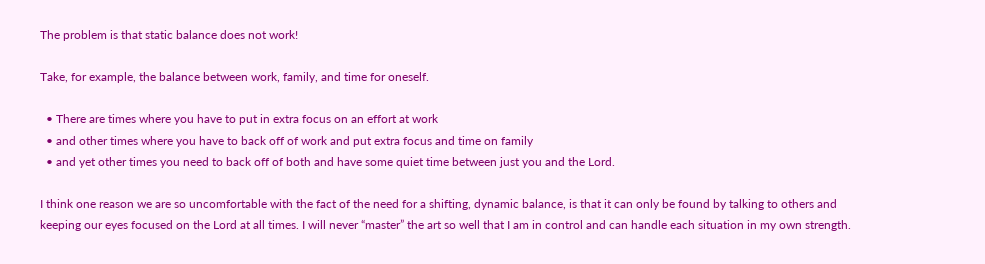The problem is that static balance does not work!

Take, for example, the balance between work, family, and time for oneself.

  • There are times where you have to put in extra focus on an effort at work
  • and other times where you have to back off of work and put extra focus and time on family
  • and yet other times you need to back off of both and have some quiet time between just you and the Lord.

I think one reason we are so uncomfortable with the fact of the need for a shifting, dynamic balance, is that it can only be found by talking to others and keeping our eyes focused on the Lord at all times. I will never “master” the art so well that I am in control and can handle each situation in my own strength.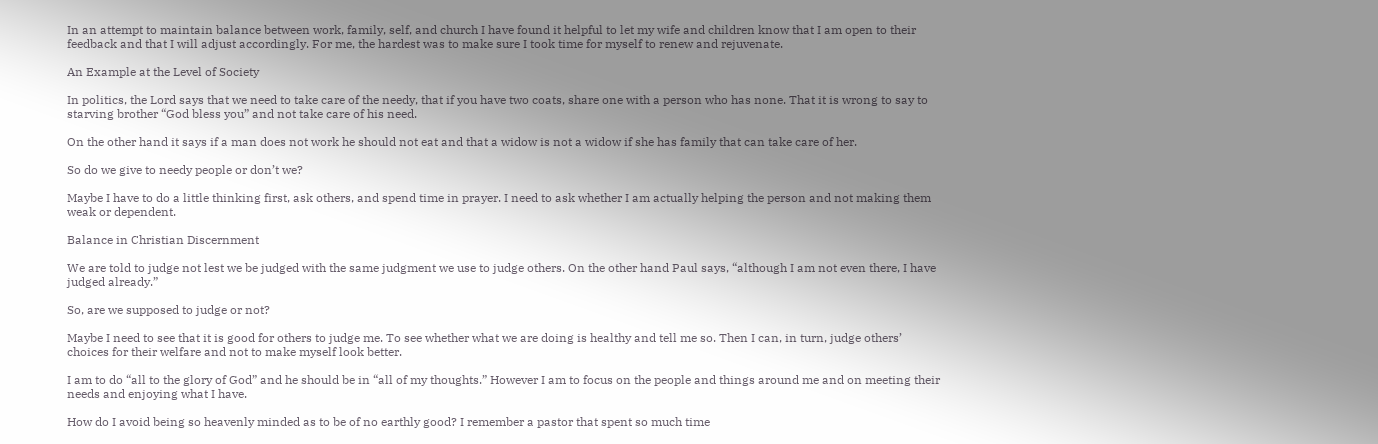In an attempt to maintain balance between work, family, self, and church I have found it helpful to let my wife and children know that I am open to their feedback and that I will adjust accordingly. For me, the hardest was to make sure I took time for myself to renew and rejuvenate.

An Example at the Level of Society

In politics, the Lord says that we need to take care of the needy, that if you have two coats, share one with a person who has none. That it is wrong to say to starving brother “God bless you” and not take care of his need.

On the other hand it says if a man does not work he should not eat and that a widow is not a widow if she has family that can take care of her.

So do we give to needy people or don’t we?

Maybe I have to do a little thinking first, ask others, and spend time in prayer. I need to ask whether I am actually helping the person and not making them weak or dependent.

Balance in Christian Discernment

We are told to judge not lest we be judged with the same judgment we use to judge others. On the other hand Paul says, “although I am not even there, I have judged already.”

So, are we supposed to judge or not?

Maybe I need to see that it is good for others to judge me. To see whether what we are doing is healthy and tell me so. Then I can, in turn, judge others’ choices for their welfare and not to make myself look better.

I am to do “all to the glory of God” and he should be in “all of my thoughts.” However I am to focus on the people and things around me and on meeting their needs and enjoying what I have.

How do I avoid being so heavenly minded as to be of no earthly good? I remember a pastor that spent so much time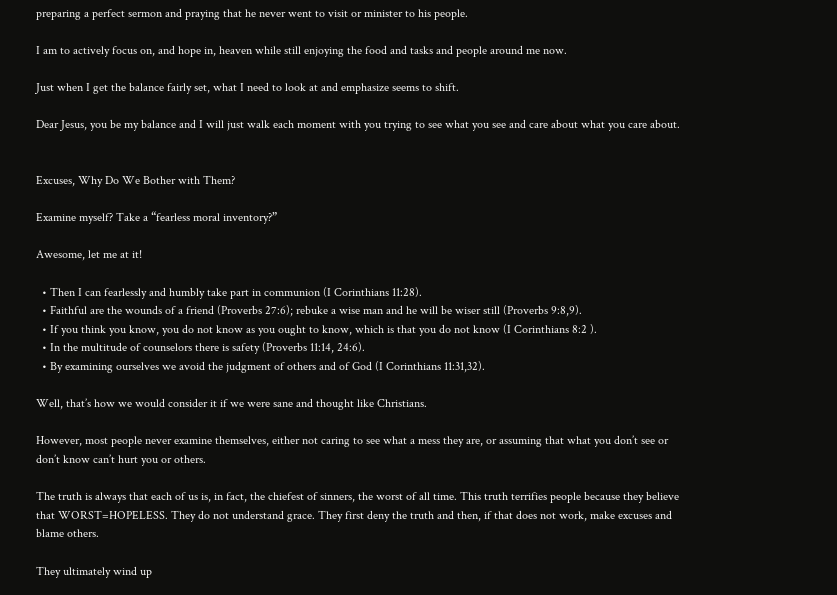preparing a perfect sermon and praying that he never went to visit or minister to his people.

I am to actively focus on, and hope in, heaven while still enjoying the food and tasks and people around me now.

Just when I get the balance fairly set, what I need to look at and emphasize seems to shift.

Dear Jesus, you be my balance and I will just walk each moment with you trying to see what you see and care about what you care about.


Excuses, Why Do We Bother with Them?

Examine myself? Take a “fearless moral inventory?”

Awesome, let me at it!

  • Then I can fearlessly and humbly take part in communion (I Corinthians 11:28).
  • Faithful are the wounds of a friend (Proverbs 27:6); rebuke a wise man and he will be wiser still (Proverbs 9:8,9).
  • If you think you know, you do not know as you ought to know, which is that you do not know (I Corinthians 8:2 ).
  • In the multitude of counselors there is safety (Proverbs 11:14, 24:6).
  • By examining ourselves we avoid the judgment of others and of God (I Corinthians 11:31,32).

Well, that’s how we would consider it if we were sane and thought like Christians.

However, most people never examine themselves, either not caring to see what a mess they are, or assuming that what you don’t see or don’t know can’t hurt you or others.

The truth is always that each of us is, in fact, the chiefest of sinners, the worst of all time. This truth terrifies people because they believe that WORST=HOPELESS. They do not understand grace. They first deny the truth and then, if that does not work, make excuses and blame others.

They ultimately wind up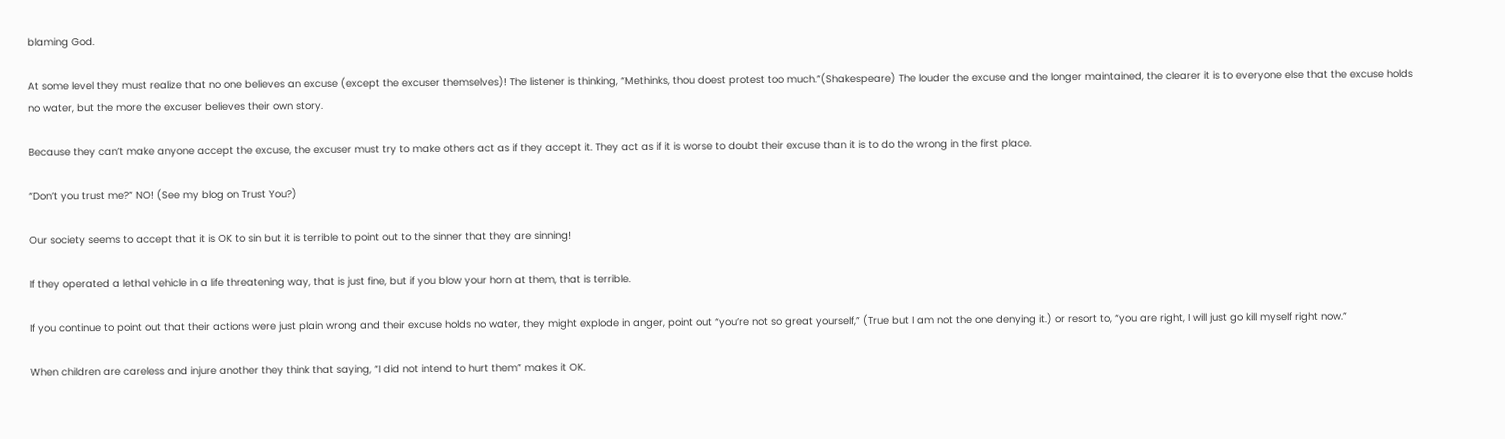blaming God.

At some level they must realize that no one believes an excuse (except the excuser themselves)! The listener is thinking, “Methinks, thou doest protest too much.”(Shakespeare) The louder the excuse and the longer maintained, the clearer it is to everyone else that the excuse holds no water, but the more the excuser believes their own story.

Because they can’t make anyone accept the excuse, the excuser must try to make others act as if they accept it. They act as if it is worse to doubt their excuse than it is to do the wrong in the first place.

“Don’t you trust me?” NO! (See my blog on Trust You?)

Our society seems to accept that it is OK to sin but it is terrible to point out to the sinner that they are sinning!

If they operated a lethal vehicle in a life threatening way, that is just fine, but if you blow your horn at them, that is terrible.

If you continue to point out that their actions were just plain wrong and their excuse holds no water, they might explode in anger, point out “you’re not so great yourself,” (True but I am not the one denying it.) or resort to, “you are right, I will just go kill myself right now.”

When children are careless and injure another they think that saying, “I did not intend to hurt them” makes it OK.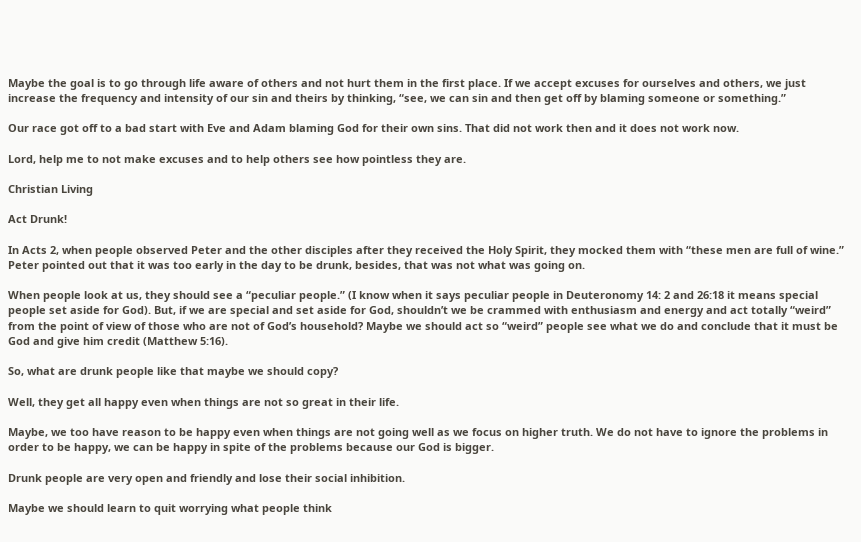Maybe the goal is to go through life aware of others and not hurt them in the first place. If we accept excuses for ourselves and others, we just increase the frequency and intensity of our sin and theirs by thinking, “see, we can sin and then get off by blaming someone or something.”

Our race got off to a bad start with Eve and Adam blaming God for their own sins. That did not work then and it does not work now.

Lord, help me to not make excuses and to help others see how pointless they are.

Christian Living

Act Drunk!

In Acts 2, when people observed Peter and the other disciples after they received the Holy Spirit, they mocked them with “these men are full of wine.” Peter pointed out that it was too early in the day to be drunk, besides, that was not what was going on.

When people look at us, they should see a “peculiar people.” (I know when it says peculiar people in Deuteronomy 14: 2 and 26:18 it means special people set aside for God). But, if we are special and set aside for God, shouldn’t we be crammed with enthusiasm and energy and act totally “weird” from the point of view of those who are not of God’s household? Maybe we should act so “weird” people see what we do and conclude that it must be God and give him credit (Matthew 5:16).

So, what are drunk people like that maybe we should copy?

Well, they get all happy even when things are not so great in their life.

Maybe, we too have reason to be happy even when things are not going well as we focus on higher truth. We do not have to ignore the problems in order to be happy, we can be happy in spite of the problems because our God is bigger.

Drunk people are very open and friendly and lose their social inhibition.

Maybe we should learn to quit worrying what people think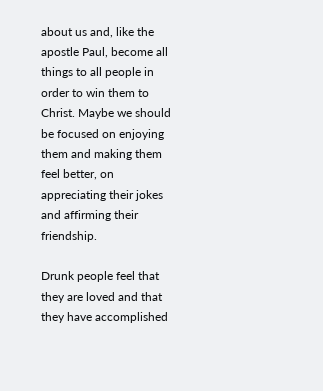about us and, like the apostle Paul, become all things to all people in order to win them to Christ. Maybe we should be focused on enjoying them and making them feel better, on appreciating their jokes and affirming their friendship.

Drunk people feel that they are loved and that they have accomplished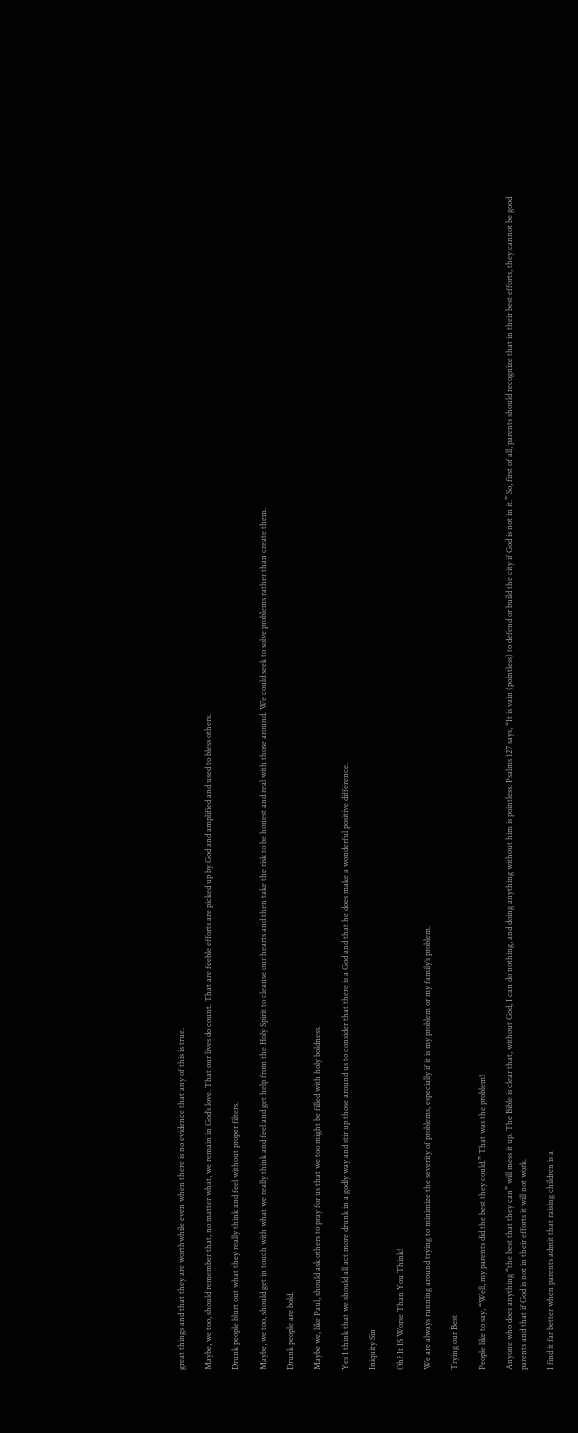great things and that they are worthwhile even when there is no evidence that any of this is true.

Maybe, we too, should remember that, no matter what, we remain in God’s love. That our lives do count. That are feeble efforts are picked up by God and amplified and used to bless others.

Drunk people blurt out what they really think and feel without proper filters.

Maybe, we too, should get in touch with what we really think and feel and get help from the Holy Spirit to cleanse our hearts and then take the risk to be honest and real with those around. We could seek to solve problems rather than create them.

Drunk people are bold.

Maybe we, like Paul, should ask others to pray for us that we too might be filled with holy boldness.

Yes I think that we should all act more drunk in a godly way and stir up those around us to consider that there is a God and that he does make a wonderful positive difference.

Iniquity Sin

Oh? It IS Worse Than You Think!

We are always running around trying to minimize the severity of problems, especially if it is my problem or my family’s problem.

Trying our Best

People like to say, “Well, my parents did the best they could.” That was the problem!

Anyone who does anything “the best that they can” will mess it up. The Bible is clear that, without God, I can do nothing, and doing anything without him is pointless. Psalms 127 says, “It is vain (pointless) to defend or build the city if God is not in it.” So, first of all, parents should recognize that in their best efforts, they cannot be good parents and that if God is not in their efforts it will not work.

I find it far better when parents admit that raising children is a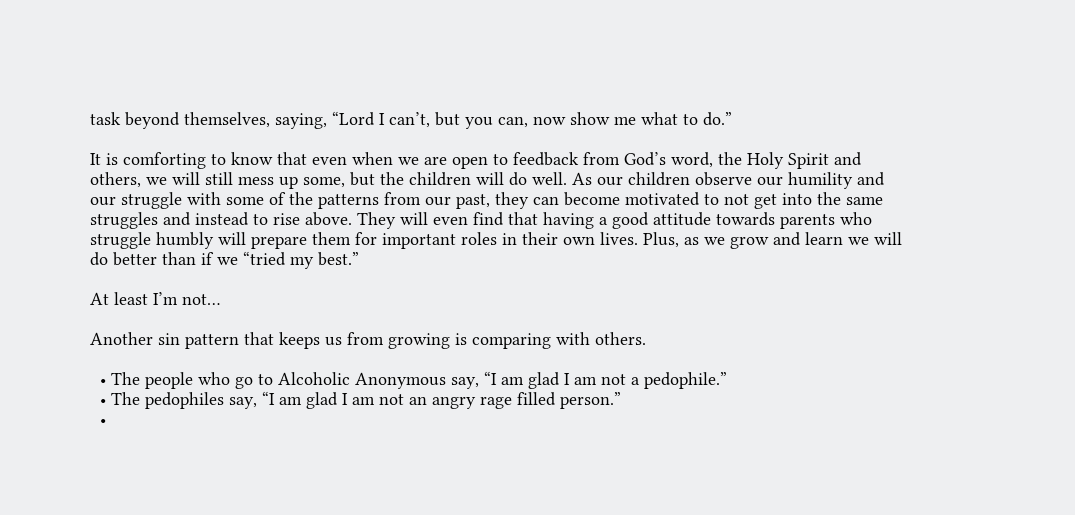task beyond themselves, saying, “Lord I can’t, but you can, now show me what to do.”

It is comforting to know that even when we are open to feedback from God’s word, the Holy Spirit and others, we will still mess up some, but the children will do well. As our children observe our humility and our struggle with some of the patterns from our past, they can become motivated to not get into the same struggles and instead to rise above. They will even find that having a good attitude towards parents who struggle humbly will prepare them for important roles in their own lives. Plus, as we grow and learn we will do better than if we “tried my best.”

At least I’m not…

Another sin pattern that keeps us from growing is comparing with others.

  • The people who go to Alcoholic Anonymous say, “I am glad I am not a pedophile.”
  • The pedophiles say, “I am glad I am not an angry rage filled person.”
  •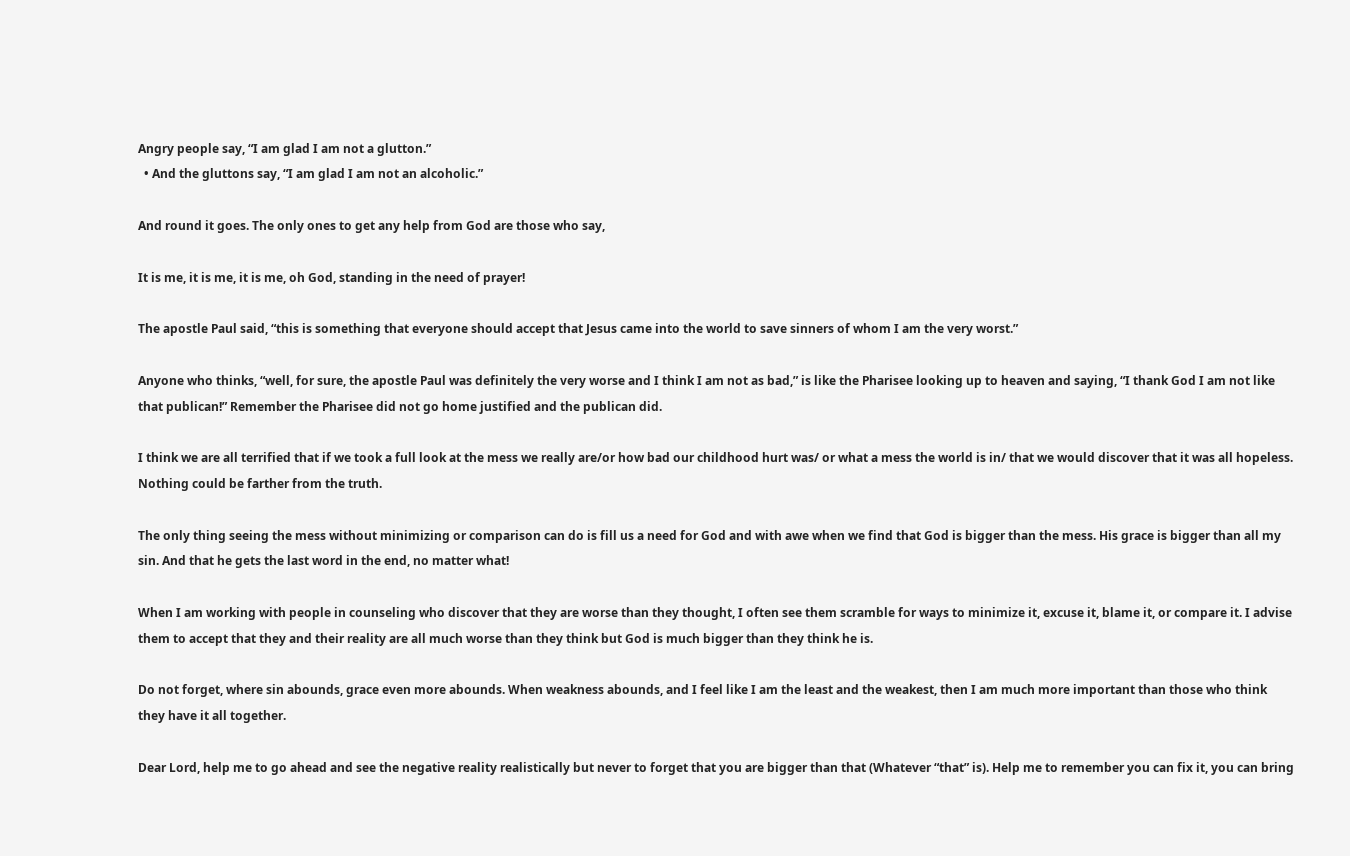Angry people say, “I am glad I am not a glutton.”
  • And the gluttons say, “I am glad I am not an alcoholic.”

And round it goes. The only ones to get any help from God are those who say,

It is me, it is me, it is me, oh God, standing in the need of prayer!

The apostle Paul said, “this is something that everyone should accept that Jesus came into the world to save sinners of whom I am the very worst.”

Anyone who thinks, “well, for sure, the apostle Paul was definitely the very worse and I think I am not as bad,” is like the Pharisee looking up to heaven and saying, “I thank God I am not like that publican!” Remember the Pharisee did not go home justified and the publican did.

I think we are all terrified that if we took a full look at the mess we really are/or how bad our childhood hurt was/ or what a mess the world is in/ that we would discover that it was all hopeless. Nothing could be farther from the truth.

The only thing seeing the mess without minimizing or comparison can do is fill us a need for God and with awe when we find that God is bigger than the mess. His grace is bigger than all my sin. And that he gets the last word in the end, no matter what!

When I am working with people in counseling who discover that they are worse than they thought, I often see them scramble for ways to minimize it, excuse it, blame it, or compare it. I advise them to accept that they and their reality are all much worse than they think but God is much bigger than they think he is.

Do not forget, where sin abounds, grace even more abounds. When weakness abounds, and I feel like I am the least and the weakest, then I am much more important than those who think they have it all together.

Dear Lord, help me to go ahead and see the negative reality realistically but never to forget that you are bigger than that (Whatever “that” is). Help me to remember you can fix it, you can bring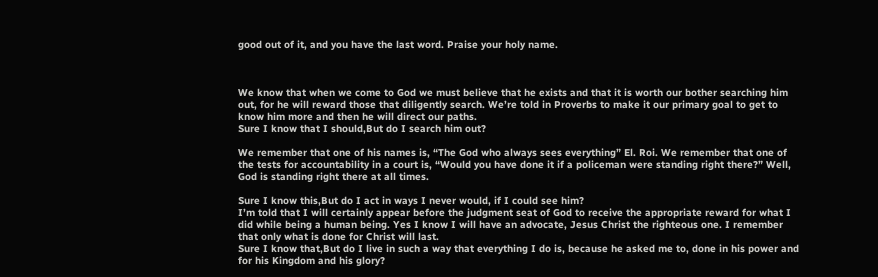good out of it, and you have the last word. Praise your holy name.



We know that when we come to God we must believe that he exists and that it is worth our bother searching him out, for he will reward those that diligently search. We’re told in Proverbs to make it our primary goal to get to know him more and then he will direct our paths.
Sure I know that I should,But do I search him out?

We remember that one of his names is, “The God who always sees everything” El. Roi. We remember that one of the tests for accountability in a court is, “Would you have done it if a policeman were standing right there?” Well, God is standing right there at all times.

Sure I know this,But do I act in ways I never would, if I could see him?
I’m told that I will certainly appear before the judgment seat of God to receive the appropriate reward for what I did while being a human being. Yes I know I will have an advocate, Jesus Christ the righteous one. I remember that only what is done for Christ will last.
Sure I know that,But do I live in such a way that everything I do is, because he asked me to, done in his power and for his Kingdom and his glory?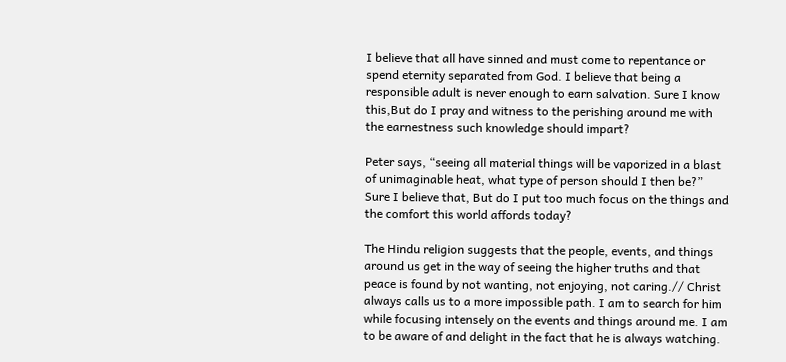I believe that all have sinned and must come to repentance or spend eternity separated from God. I believe that being a responsible adult is never enough to earn salvation. Sure I know this,But do I pray and witness to the perishing around me with the earnestness such knowledge should impart?

Peter says, “seeing all material things will be vaporized in a blast of unimaginable heat, what type of person should I then be?” Sure I believe that, But do I put too much focus on the things and the comfort this world affords today?

The Hindu religion suggests that the people, events, and things around us get in the way of seeing the higher truths and that peace is found by not wanting, not enjoying, not caring.// Christ always calls us to a more impossible path. I am to search for him while focusing intensely on the events and things around me. I am to be aware of and delight in the fact that he is always watching.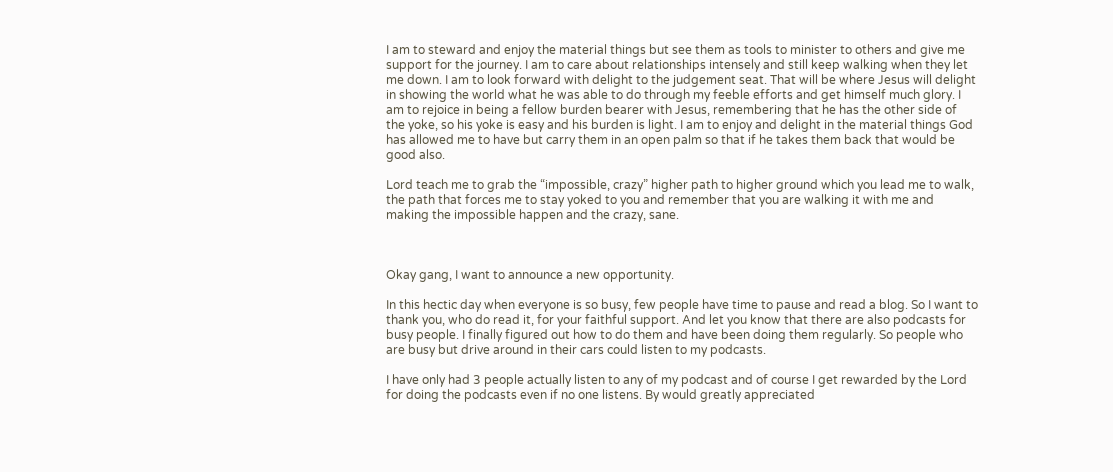I am to steward and enjoy the material things but see them as tools to minister to others and give me support for the journey. I am to care about relationships intensely and still keep walking when they let me down. I am to look forward with delight to the judgement seat. That will be where Jesus will delight in showing the world what he was able to do through my feeble efforts and get himself much glory. I am to rejoice in being a fellow burden bearer with Jesus, remembering that he has the other side of the yoke, so his yoke is easy and his burden is light. I am to enjoy and delight in the material things God has allowed me to have but carry them in an open palm so that if he takes them back that would be good also.

Lord teach me to grab the “impossible, crazy” higher path to higher ground which you lead me to walk, the path that forces me to stay yoked to you and remember that you are walking it with me and making the impossible happen and the crazy, sane.



Okay gang, I want to announce a new opportunity.

In this hectic day when everyone is so busy, few people have time to pause and read a blog. So I want to thank you, who do read it, for your faithful support. And let you know that there are also podcasts for busy people. I finally figured out how to do them and have been doing them regularly. So people who are busy but drive around in their cars could listen to my podcasts.

I have only had 3 people actually listen to any of my podcast and of course I get rewarded by the Lord for doing the podcasts even if no one listens. By would greatly appreciated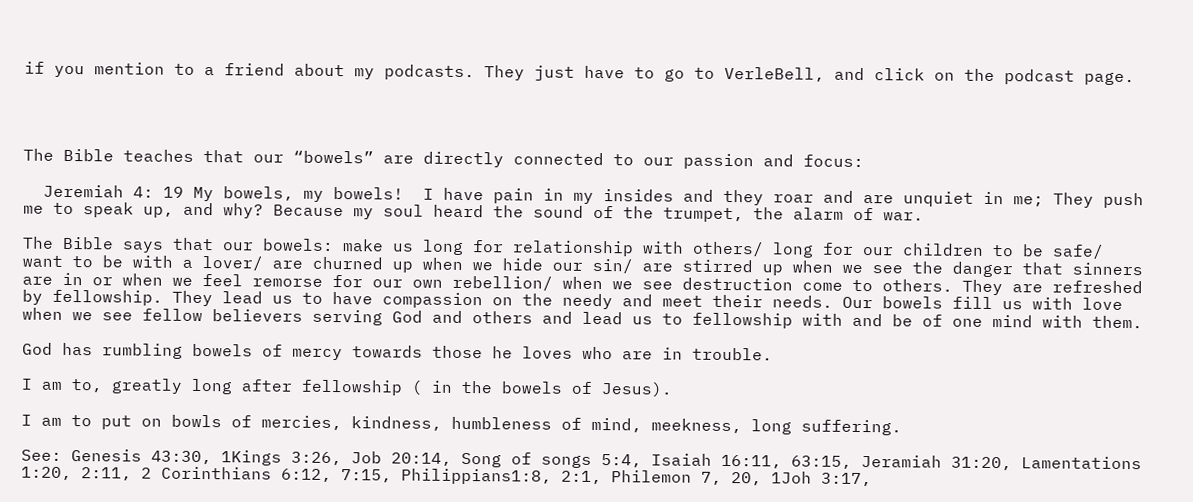if you mention to a friend about my podcasts. They just have to go to VerleBell, and click on the podcast page.




The Bible teaches that our “bowels” are directly connected to our passion and focus:

  Jeremiah 4: 19 My bowels, my bowels!  I have pain in my insides and they roar and are unquiet in me; They push me to speak up, and why? Because my soul heard the sound of the trumpet, the alarm of war.

The Bible says that our bowels: make us long for relationship with others/ long for our children to be safe/ want to be with a lover/ are churned up when we hide our sin/ are stirred up when we see the danger that sinners are in or when we feel remorse for our own rebellion/ when we see destruction come to others. They are refreshed by fellowship. They lead us to have compassion on the needy and meet their needs. Our bowels fill us with love when we see fellow believers serving God and others and lead us to fellowship with and be of one mind with them.

God has rumbling bowels of mercy towards those he loves who are in trouble.

I am to, greatly long after fellowship ( in the bowels of Jesus).

I am to put on bowls of mercies, kindness, humbleness of mind, meekness, long suffering.

See: Genesis 43:30, 1Kings 3:26, Job 20:14, Song of songs 5:4, Isaiah 16:11, 63:15, Jeramiah 31:20, Lamentations 1:20, 2:11, 2 Corinthians 6:12, 7:15, Philippians1:8, 2:1, Philemon 7, 20, 1Joh 3:17,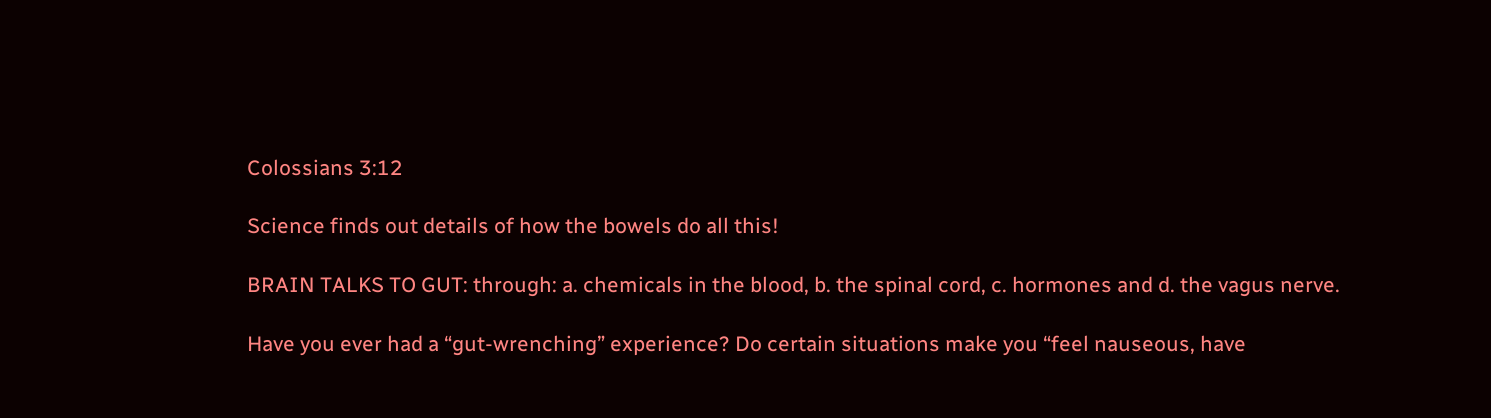Colossians 3:12

Science finds out details of how the bowels do all this!

BRAIN TALKS TO GUT: through: a. chemicals in the blood, b. the spinal cord, c. hormones and d. the vagus nerve.

Have you ever had a “gut-wrenching” experience? Do certain situations make you “feel nauseous, have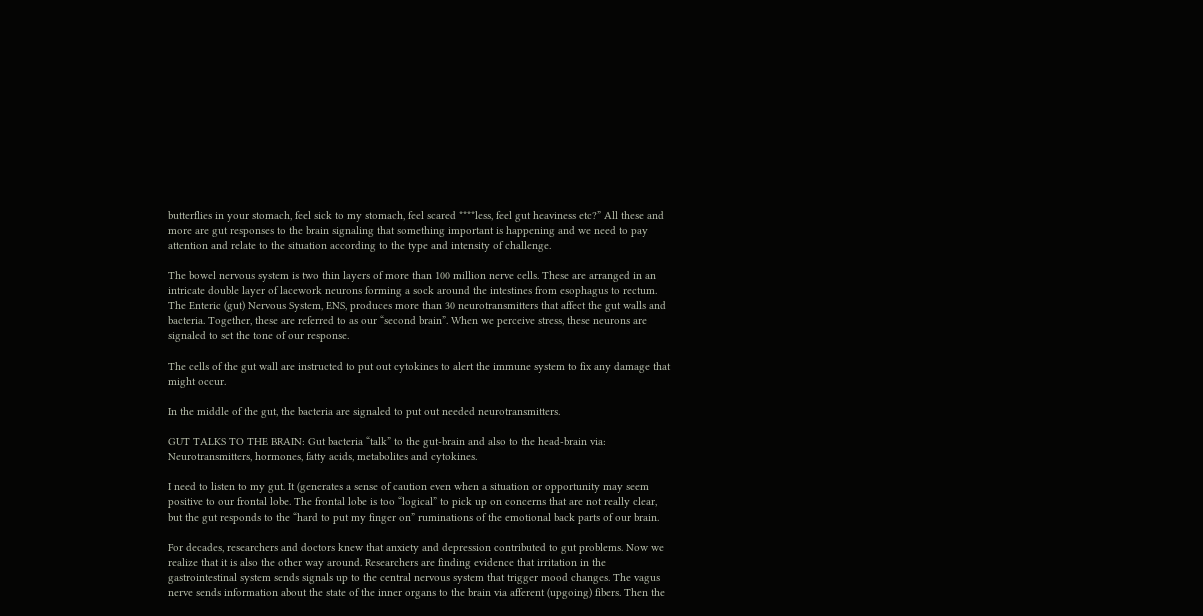butterflies in your stomach, feel sick to my stomach, feel scared ****less, feel gut heaviness etc?” All these and more are gut responses to the brain signaling that something important is happening and we need to pay attention and relate to the situation according to the type and intensity of challenge.

The bowel nervous system is two thin layers of more than 100 million nerve cells. These are arranged in an intricate double layer of lacework neurons forming a sock around the intestines from esophagus to rectum. The Enteric (gut) Nervous System, ENS, produces more than 30 neurotransmitters that affect the gut walls and bacteria. Together, these are referred to as our “second brain”. When we perceive stress, these neurons are signaled to set the tone of our response.

The cells of the gut wall are instructed to put out cytokines to alert the immune system to fix any damage that might occur.

In the middle of the gut, the bacteria are signaled to put out needed neurotransmitters.

GUT TALKS TO THE BRAIN: Gut bacteria “talk” to the gut-brain and also to the head-brain via: Neurotransmitters, hormones, fatty acids, metabolites and cytokines.

I need to listen to my gut. It (generates a sense of caution even when a situation or opportunity may seem positive to our frontal lobe. The frontal lobe is too “logical” to pick up on concerns that are not really clear, but the gut responds to the “hard to put my finger on” ruminations of the emotional back parts of our brain.

For decades, researchers and doctors knew that anxiety and depression contributed to gut problems. Now we realize that it is also the other way around. Researchers are finding evidence that irritation in the gastrointestinal system sends signals up to the central nervous system that trigger mood changes. The vagus nerve sends information about the state of the inner organs to the brain via afferent (upgoing) fibers. Then the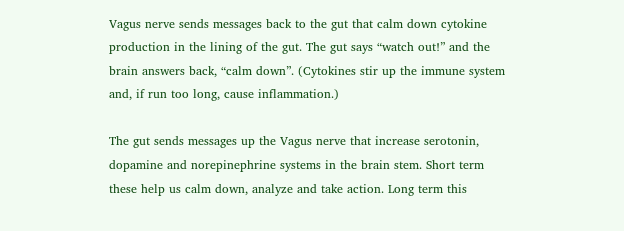Vagus nerve sends messages back to the gut that calm down cytokine production in the lining of the gut. The gut says “watch out!” and the brain answers back, “calm down”. (Cytokines stir up the immune system and, if run too long, cause inflammation.)

The gut sends messages up the Vagus nerve that increase serotonin, dopamine and norepinephrine systems in the brain stem. Short term these help us calm down, analyze and take action. Long term this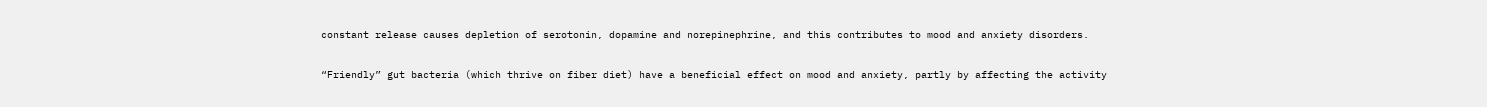constant release causes depletion of serotonin, dopamine and norepinephrine, and this contributes to mood and anxiety disorders.

“Friendly” gut bacteria (which thrive on fiber diet) have a beneficial effect on mood and anxiety, partly by affecting the activity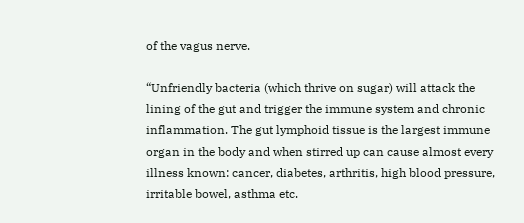of the vagus nerve.

“Unfriendly bacteria (which thrive on sugar) will attack the lining of the gut and trigger the immune system and chronic inflammation. The gut lymphoid tissue is the largest immune organ in the body and when stirred up can cause almost every illness known: cancer, diabetes, arthritis, high blood pressure, irritable bowel, asthma etc.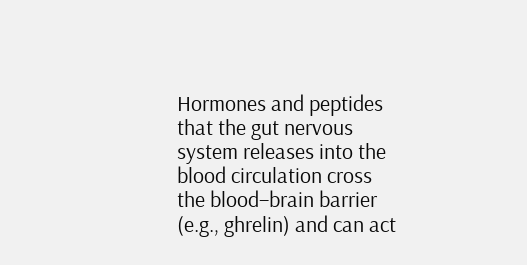Hormones and peptides that the gut nervous system releases into the blood circulation cross the blood–brain barrier (e.g., ghrelin) and can act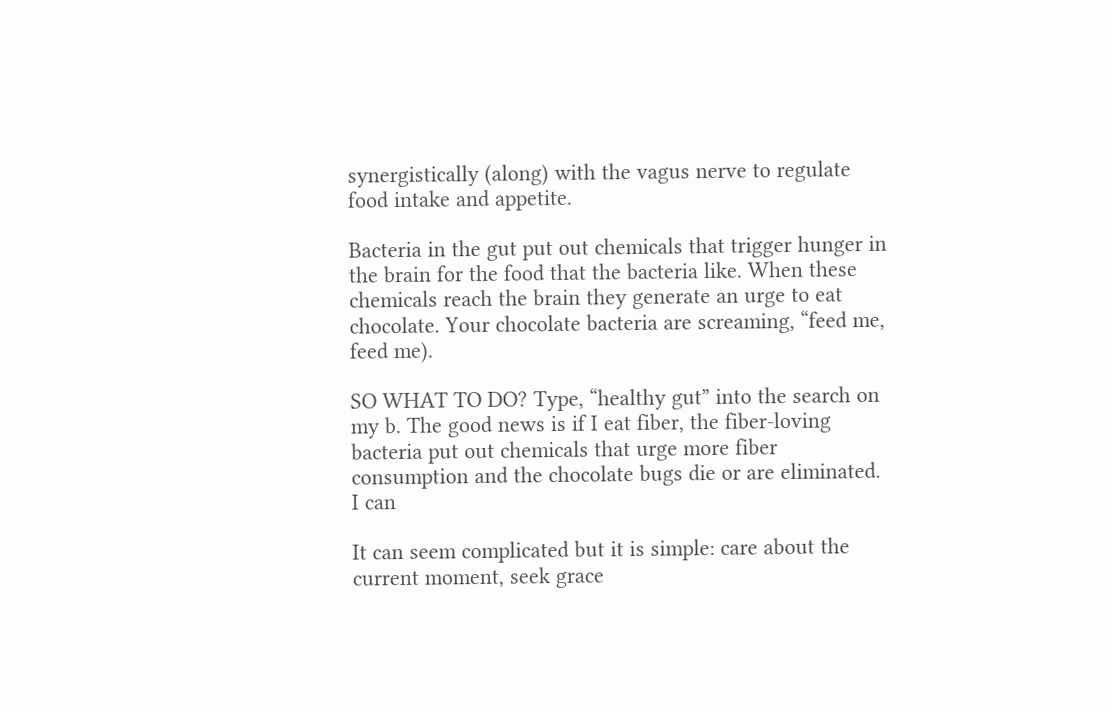synergistically (along) with the vagus nerve to regulate food intake and appetite.

Bacteria in the gut put out chemicals that trigger hunger in the brain for the food that the bacteria like. When these chemicals reach the brain they generate an urge to eat chocolate. Your chocolate bacteria are screaming, “feed me, feed me).

SO WHAT TO DO? Type, “healthy gut” into the search on my b. The good news is if I eat fiber, the fiber-loving bacteria put out chemicals that urge more fiber consumption and the chocolate bugs die or are eliminated. I can

It can seem complicated but it is simple: care about the current moment, seek grace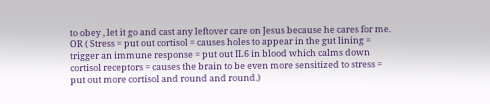to obey , let it go and cast any leftover care on Jesus because he cares for me. OR ( Stress = put out cortisol = causes holes to appear in the gut lining = trigger an immune response = put out IL6 in blood which calms down cortisol receptors = causes the brain to be even more sensitized to stress = put out more cortisol and round and round.)